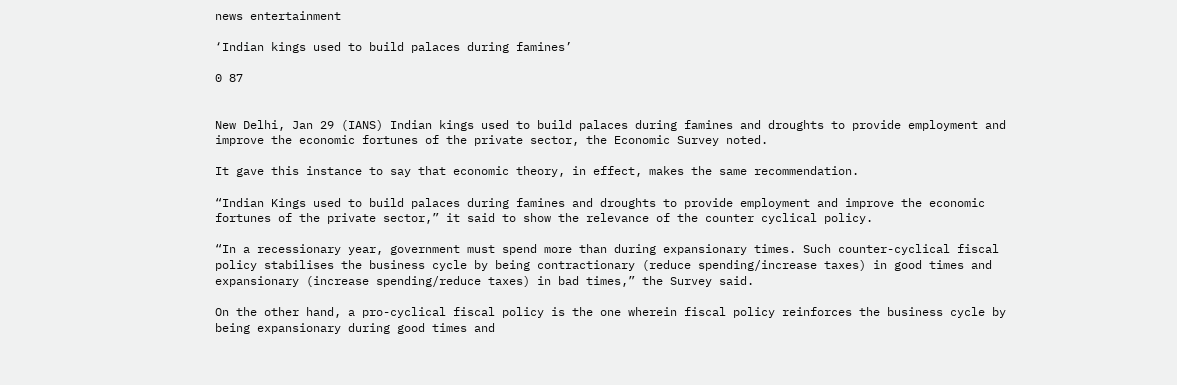news entertainment

‘Indian kings used to build palaces during famines’

0 87


New Delhi, Jan 29 (IANS) Indian kings used to build palaces during famines and droughts to provide employment and improve the economic fortunes of the private sector, the Economic Survey noted.

It gave this instance to say that economic theory, in effect, makes the same recommendation.

“Indian Kings used to build palaces during famines and droughts to provide employment and improve the economic fortunes of the private sector,” it said to show the relevance of the counter cyclical policy.

“In a recessionary year, government must spend more than during expansionary times. Such counter-cyclical fiscal policy stabilises the business cycle by being contractionary (reduce spending/increase taxes) in good times and expansionary (increase spending/reduce taxes) in bad times,” the Survey said.

On the other hand, a pro-cyclical fiscal policy is the one wherein fiscal policy reinforces the business cycle by being expansionary during good times and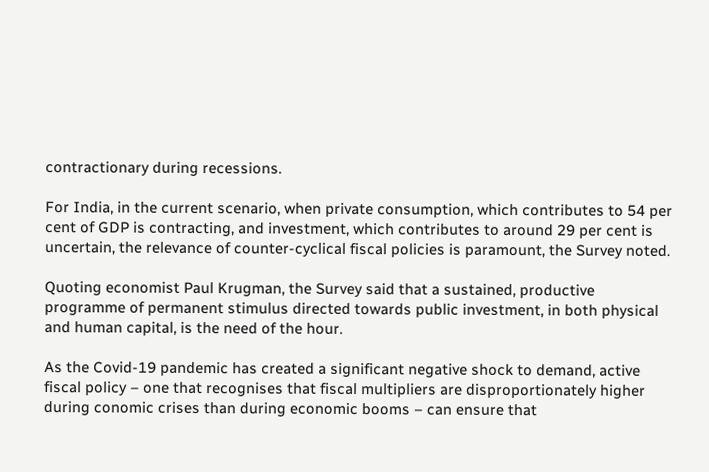contractionary during recessions.

For India, in the current scenario, when private consumption, which contributes to 54 per cent of GDP is contracting, and investment, which contributes to around 29 per cent is uncertain, the relevance of counter-cyclical fiscal policies is paramount, the Survey noted.

Quoting economist Paul Krugman, the Survey said that a sustained, productive programme of permanent stimulus directed towards public investment, in both physical and human capital, is the need of the hour.

As the Covid-19 pandemic has created a significant negative shock to demand, active fiscal policy – one that recognises that fiscal multipliers are disproportionately higher during conomic crises than during economic booms – can ensure that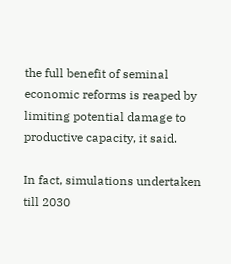the full benefit of seminal economic reforms is reaped by limiting potential damage to productive capacity, it said.

In fact, simulations undertaken till 2030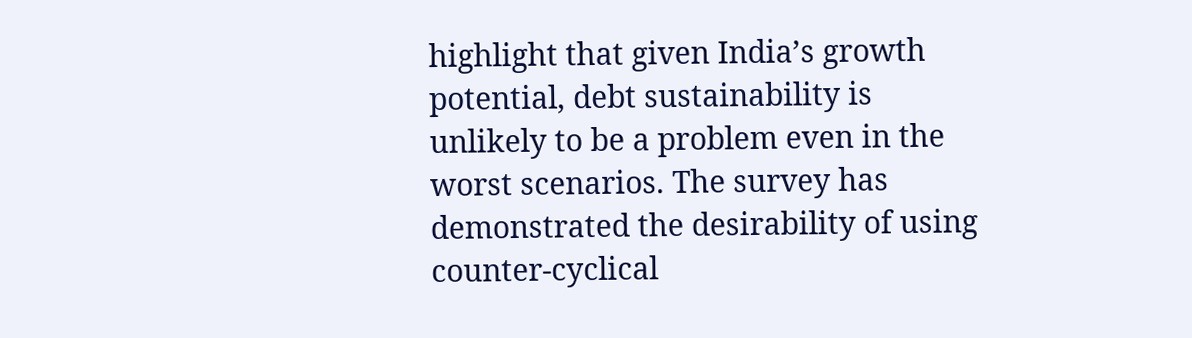highlight that given India’s growth potential, debt sustainability is unlikely to be a problem even in the worst scenarios. The survey has demonstrated the desirability of using counter-cyclical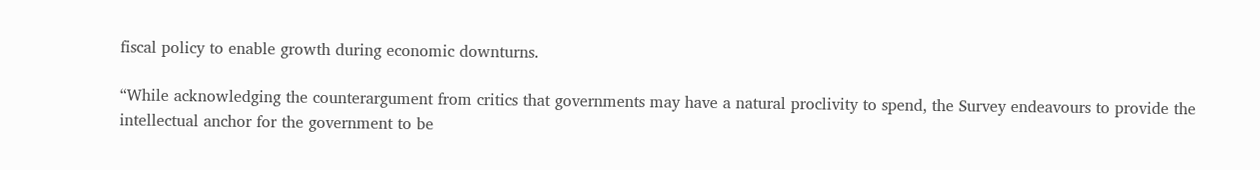fiscal policy to enable growth during economic downturns.

“While acknowledging the counterargument from critics that governments may have a natural proclivity to spend, the Survey endeavours to provide the intellectual anchor for the government to be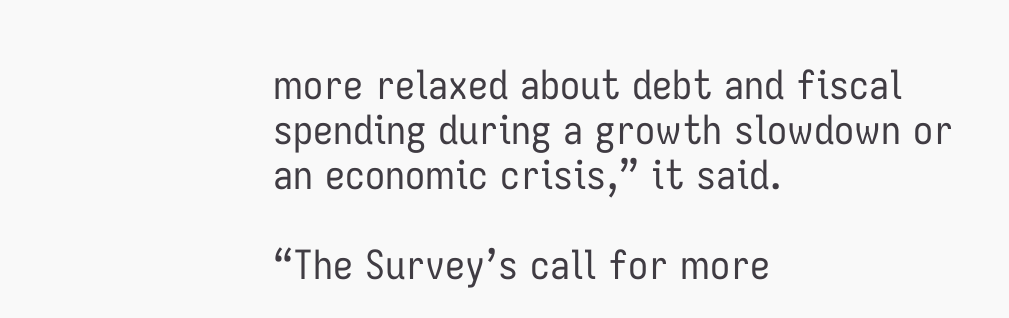more relaxed about debt and fiscal spending during a growth slowdown or an economic crisis,” it said.

“The Survey’s call for more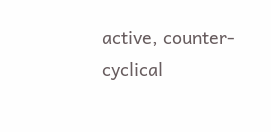active, counter-cyclical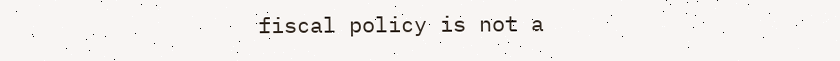fiscal policy is not a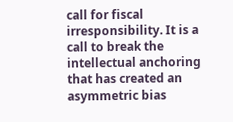call for fiscal irresponsibility. It is a call to break the intellectual anchoring that has created an asymmetric bias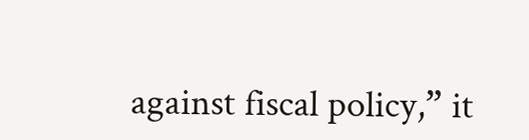against fiscal policy,” it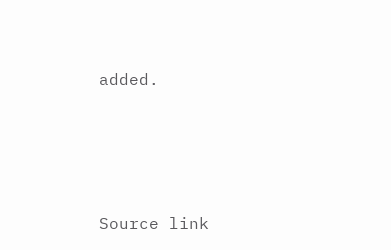added.




Source link